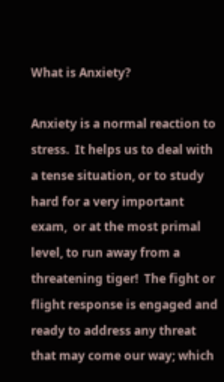What is Anxiety?

Anxiety is a normal reaction to stress.  It helps us to deal with a tense situation, or to study hard for a very important exam,  or at the most primal level, to run away from a threatening tiger!  The fight or flight response is engaged and ready to address any threat that may come our way; which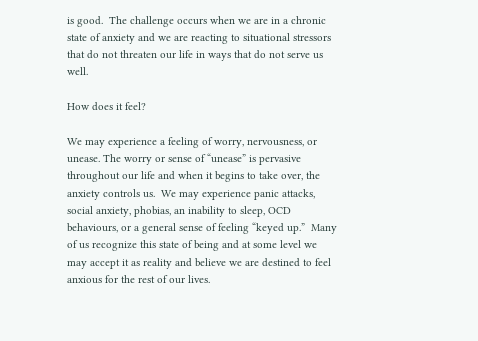is good.  The challenge occurs when we are in a chronic state of anxiety and we are reacting to situational stressors that do not threaten our life in ways that do not serve us well.

How does it feel?

We may experience a feeling of worry, nervousness, or unease. The worry or sense of “unease” is pervasive throughout our life and when it begins to take over, the anxiety controls us.  We may experience panic attacks, social anxiety, phobias, an inability to sleep, OCD behaviours, or a general sense of feeling “keyed up.”  Many of us recognize this state of being and at some level we may accept it as reality and believe we are destined to feel anxious for the rest of our lives.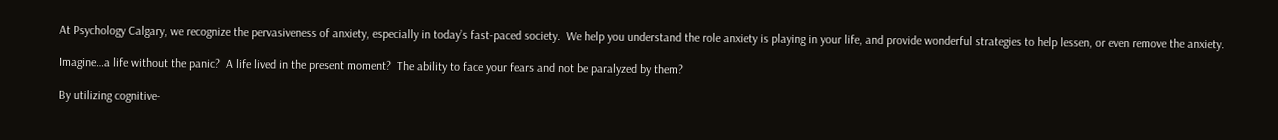At Psychology Calgary, we recognize the pervasiveness of anxiety, especially in today’s fast-paced society.  We help you understand the role anxiety is playing in your life, and provide wonderful strategies to help lessen, or even remove the anxiety.

Imagine…a life without the panic?  A life lived in the present moment?  The ability to face your fears and not be paralyzed by them?

By utilizing cognitive-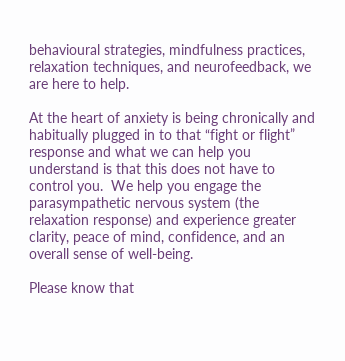behavioural strategies, mindfulness practices, relaxation techniques, and neurofeedback, we are here to help.

At the heart of anxiety is being chronically and habitually plugged in to that “fight or flight” response and what we can help you understand is that this does not have to control you.  We help you engage the parasympathetic nervous system (the relaxation response) and experience greater clarity, peace of mind, confidence, and an overall sense of well-being.

Please know that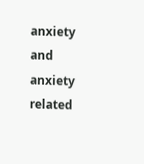anxiety and anxiety related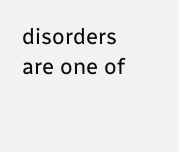disorders are one of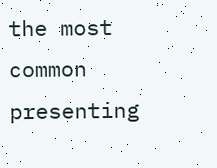the most common presenting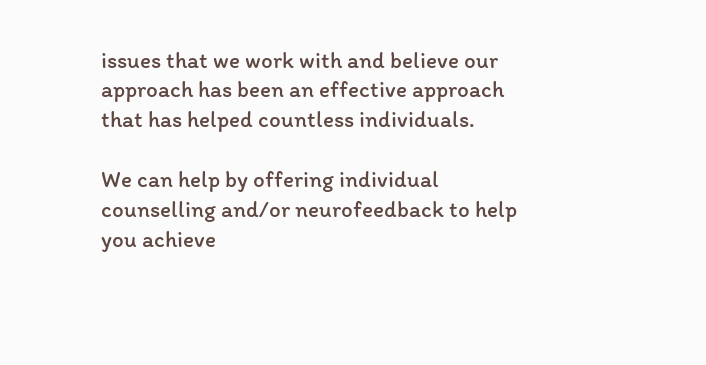issues that we work with and believe our approach has been an effective approach that has helped countless individuals.

We can help by offering individual counselling and/or neurofeedback to help you achieve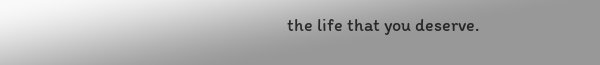the life that you deserve.